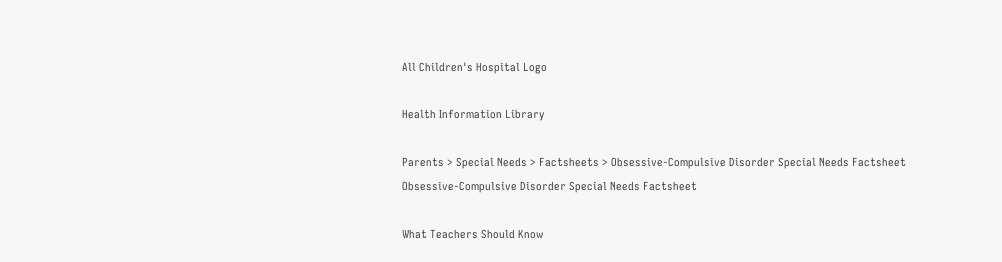All Children's Hospital Logo

Health Information Library

Parents > Special Needs > Factsheets > Obsessive-Compulsive Disorder Special Needs Factsheet
Obsessive-Compulsive Disorder Special Needs Factsheet

What Teachers Should Know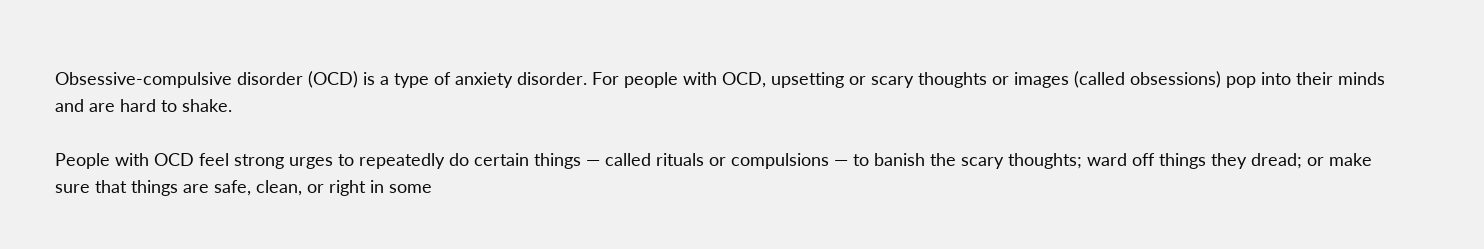Obsessive-compulsive disorder (OCD) is a type of anxiety disorder. For people with OCD, upsetting or scary thoughts or images (called obsessions) pop into their minds and are hard to shake.

People with OCD feel strong urges to repeatedly do certain things — called rituals or compulsions — to banish the scary thoughts; ward off things they dread; or make sure that things are safe, clean, or right in some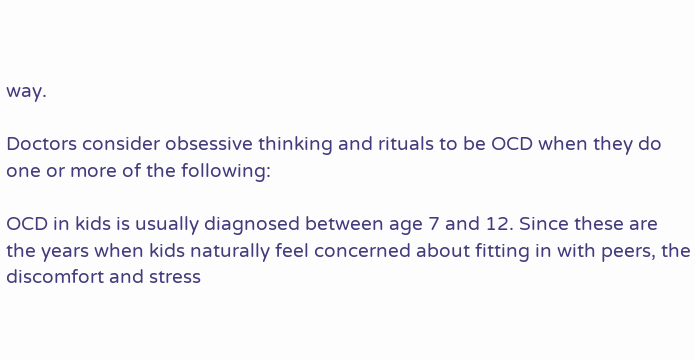way.

Doctors consider obsessive thinking and rituals to be OCD when they do one or more of the following:

OCD in kids is usually diagnosed between age 7 and 12. Since these are the years when kids naturally feel concerned about fitting in with peers, the discomfort and stress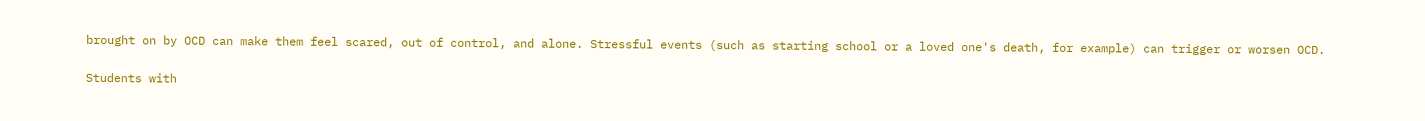brought on by OCD can make them feel scared, out of control, and alone. Stressful events (such as starting school or a loved one's death, for example) can trigger or worsen OCD.

Students with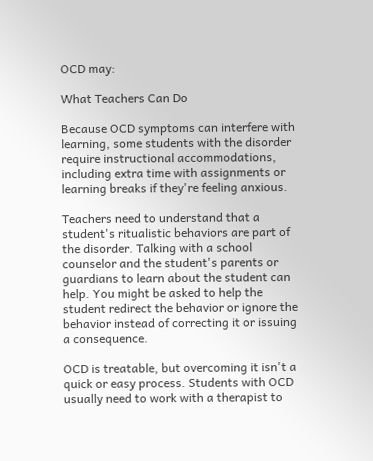OCD may:

What Teachers Can Do

Because OCD symptoms can interfere with learning, some students with the disorder require instructional accommodations, including extra time with assignments or learning breaks if they're feeling anxious.

Teachers need to understand that a student's ritualistic behaviors are part of the disorder. Talking with a school counselor and the student's parents or guardians to learn about the student can help. You might be asked to help the student redirect the behavior or ignore the behavior instead of correcting it or issuing a consequence.

OCD is treatable, but overcoming it isn't a quick or easy process. Students with OCD usually need to work with a therapist to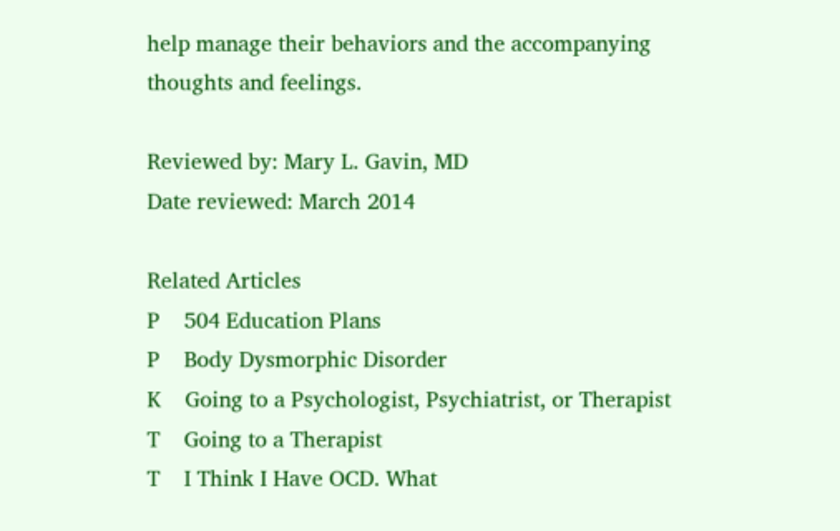help manage their behaviors and the accompanying thoughts and feelings.

Reviewed by: Mary L. Gavin, MD
Date reviewed: March 2014

Related Articles
P    504 Education Plans
P    Body Dysmorphic Disorder
K    Going to a Psychologist, Psychiatrist, or Therapist
T    Going to a Therapist
T    I Think I Have OCD. What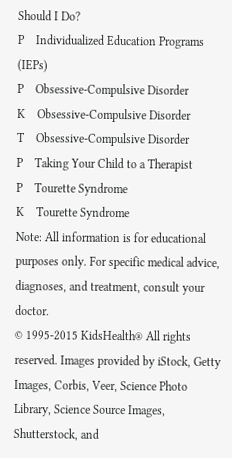Should I Do?
P    Individualized Education Programs (IEPs)
P    Obsessive-Compulsive Disorder
K    Obsessive-Compulsive Disorder
T    Obsessive-Compulsive Disorder
P    Taking Your Child to a Therapist
P    Tourette Syndrome
K    Tourette Syndrome
Note: All information is for educational purposes only. For specific medical advice, diagnoses, and treatment, consult your doctor.
© 1995-2015 KidsHealth® All rights reserved. Images provided by iStock, Getty Images, Corbis, Veer, Science Photo Library, Science Source Images, Shutterstock, and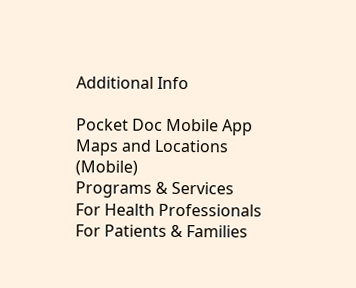Additional Info

Pocket Doc Mobile App
Maps and Locations (Mobile)
Programs & Services
For Health Professionals
For Patients & Families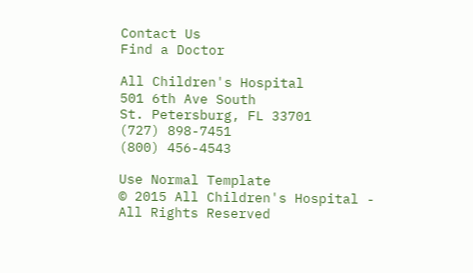Contact Us
Find a Doctor

All Children's Hospital
501 6th Ave South
St. Petersburg, FL 33701
(727) 898-7451
(800) 456-4543

Use Normal Template
© 2015 All Children's Hospital - All Rights Reserved